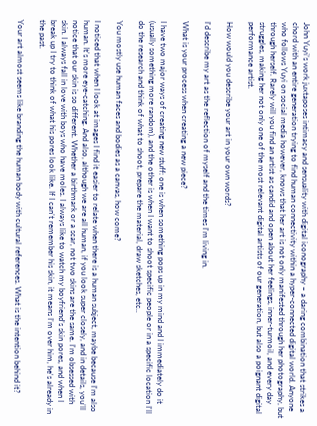John Yuyi’s work juxtaposes intimacy and sensuality with digital iconography – a daring combination that strikes a chord with an entire generation trying to find human connectivity within a hyper-connected digital world. Anyone who follows Yuyi on social media however, knows that her art is not only manifested through her photography, but through herself. Rarely will you find an artist as candid and open about her feelings, inner-turmoil, and every day struggles, making her not only one of the most relevant digital artists of our generation, but also a poignant digital performance artist.

How would you describe your art in your own words?

I'd describe my art as the reflection of myself and the times I'm living in.

What is your process when creating a new piece?

I have two major ways of creating new stuff: one is when something pops up in my mind and I immediately do it (usually something more random), and the other is when I want to shoot specific people or in a specific location I'll do the research and think of what to shoot, prepare the material, draw sketches, etc..

You mostly use human faces and bodies as a canvas, how come?

I noticed that when I look at images I find it easier to relate when there is a human subject, maybe because I'm also human. It's more eye-catching. And also, although we are all human, if you look super closely, and in details, you’ll notice that our skin is so different. Whether a birthmark or a scar, not two skins are the same. I'm obsessed with skin. I always fall in love with boys who have moles. I always like to watch my boyfriend’s skin pores, and when I break up I try to think of what his pores look like. If I can’t remember his skin, it means I’m over him, he's already in the past.

Your art almost seems like branding the human body with cultural references. What is the intention behind it?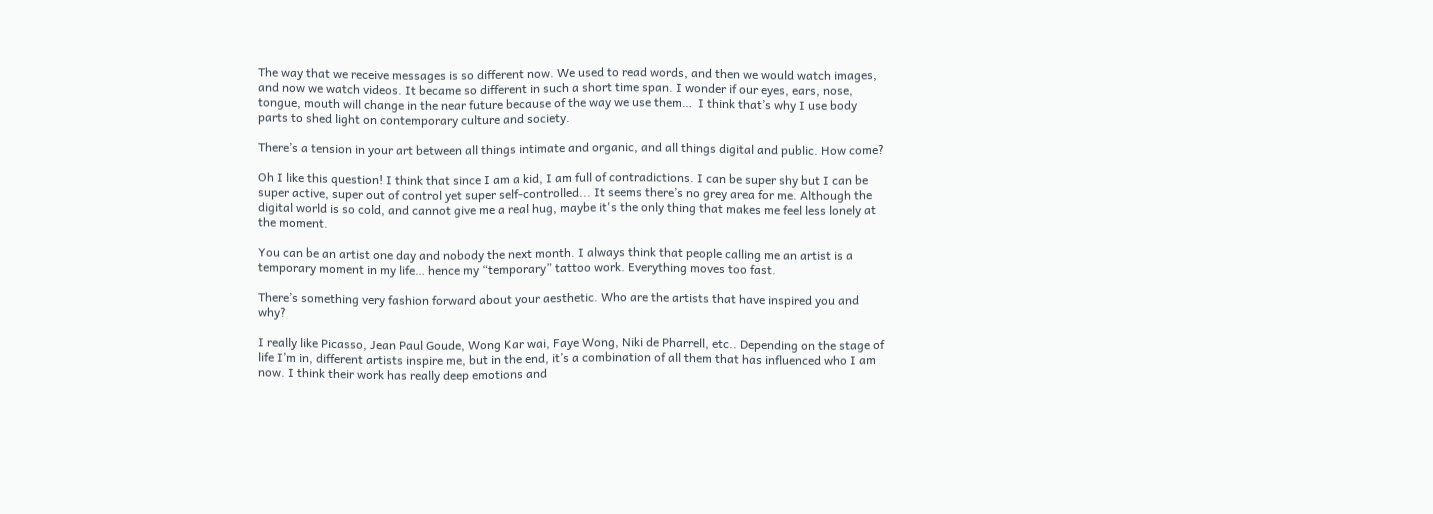The way that we receive messages is so different now. We used to read words, and then we would watch images, and now we watch videos. It became so different in such a short time span. I wonder if our eyes, ears, nose, tongue, mouth will change in the near future because of the way we use them…  I think that’s why I use body parts to shed light on contemporary culture and society.

There’s a tension in your art between all things intimate and organic, and all things digital and public. How come?

Oh I like this question! I think that since I am a kid, I am full of contradictions. I can be super shy but I can be super active, super out of control yet super self-controlled... It seems there’s no grey area for me. Although the digital world is so cold, and cannot give me a real hug, maybe it's the only thing that makes me feel less lonely at the moment.

You can be an artist one day and nobody the next month. I always think that people calling me an artist is a temporary moment in my life… hence my “temporary” tattoo work. Everything moves too fast.

There’s something very fashion forward about your aesthetic. Who are the artists that have inspired you and why?

I really like Picasso, Jean Paul Goude, Wong Kar wai, Faye Wong, Niki de Pharrell, etc.. Depending on the stage of life I’m in, different artists inspire me, but in the end, it’s a combination of all them that has influenced who I am now. I think their work has really deep emotions and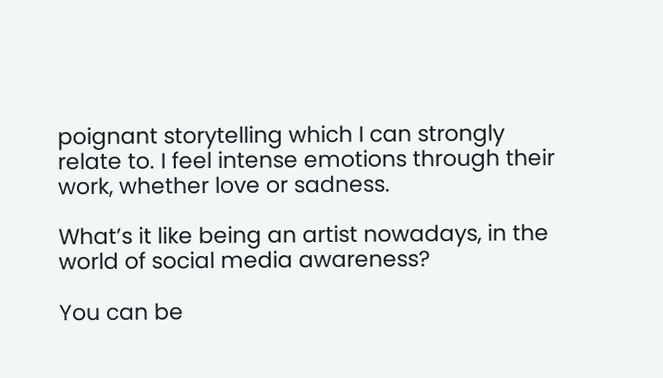poignant storytelling which I can strongly relate to. I feel intense emotions through their work, whether love or sadness.

What’s it like being an artist nowadays, in the world of social media awareness?

You can be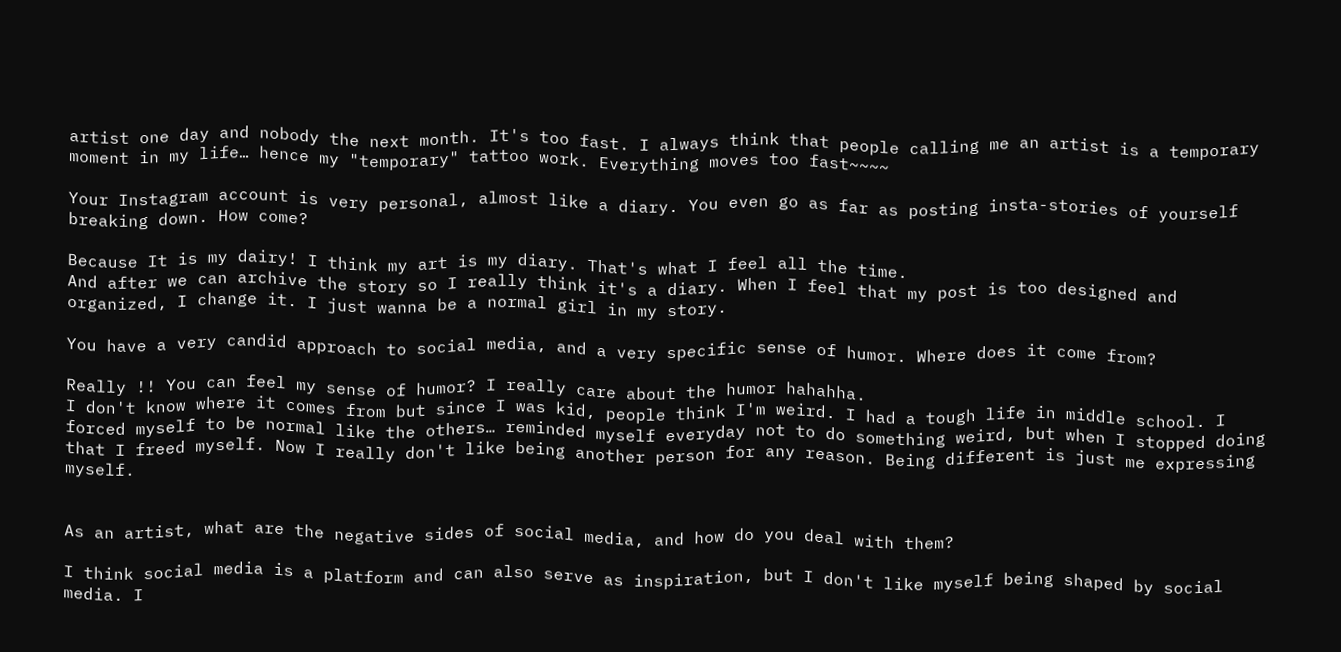artist one day and nobody the next month. It's too fast. I always think that people calling me an artist is a temporary moment in my life… hence my "temporary" tattoo work. Everything moves too fast~~~~

Your Instagram account is very personal, almost like a diary. You even go as far as posting insta-stories of yourself breaking down. How come?

Because It is my dairy! I think my art is my diary. That's what I feel all the time.
And after we can archive the story so I really think it's a diary. When I feel that my post is too designed and organized, I change it. I just wanna be a normal girl in my story.

You have a very candid approach to social media, and a very specific sense of humor. Where does it come from?

Really !! You can feel my sense of humor? I really care about the humor hahahha.
I don't know where it comes from but since I was kid, people think I'm weird. I had a tough life in middle school. I forced myself to be normal like the others… reminded myself everyday not to do something weird, but when I stopped doing that I freed myself. Now I really don't like being another person for any reason. Being different is just me expressing myself.


As an artist, what are the negative sides of social media, and how do you deal with them?

I think social media is a platform and can also serve as inspiration, but I don't like myself being shaped by social media. I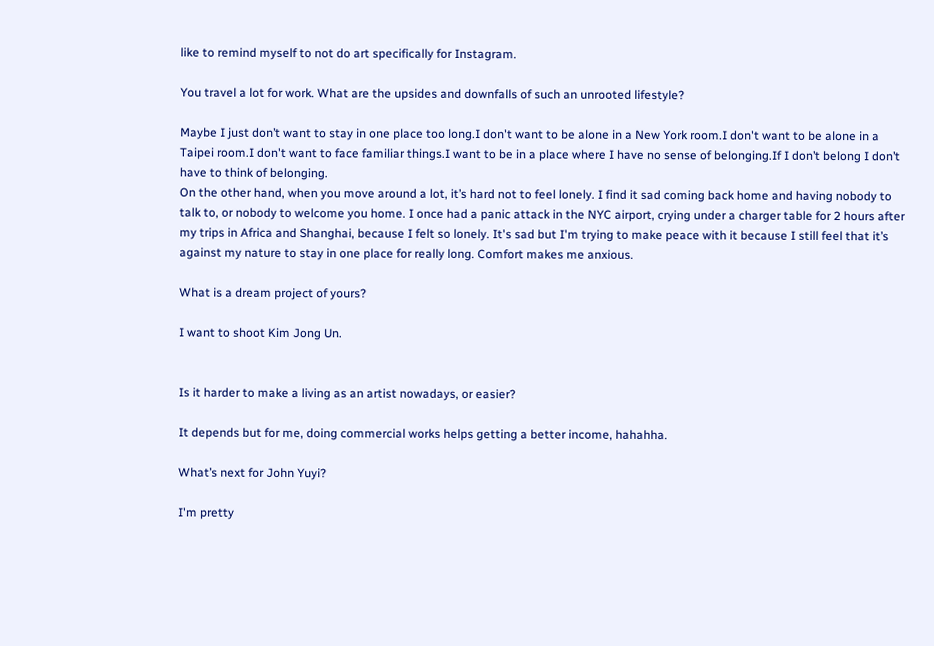like to remind myself to not do art specifically for Instagram.

You travel a lot for work. What are the upsides and downfalls of such an unrooted lifestyle?

Maybe I just don’t want to stay in one place too long.I don't want to be alone in a New York room.I don't want to be alone in a Taipei room.I don't want to face familiar things.I want to be in a place where I have no sense of belonging.If I don’t belong I don’t have to think of belonging.
On the other hand, when you move around a lot, it’s hard not to feel lonely. I find it sad coming back home and having nobody to talk to, or nobody to welcome you home. I once had a panic attack in the NYC airport, crying under a charger table for 2 hours after my trips in Africa and Shanghai, because I felt so lonely. It's sad but I'm trying to make peace with it because I still feel that it’s against my nature to stay in one place for really long. Comfort makes me anxious.

What is a dream project of yours?

I want to shoot Kim Jong Un.


Is it harder to make a living as an artist nowadays, or easier?

It depends but for me, doing commercial works helps getting a better income, hahahha.

What’s next for John Yuyi?

I'm pretty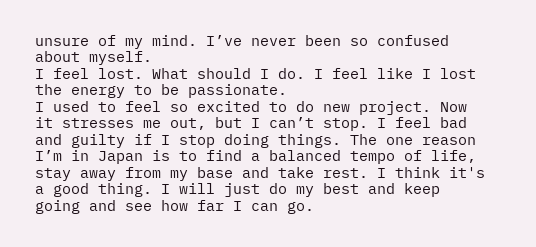unsure of my mind. I’ve never been so confused about myself.
I feel lost. What should I do. I feel like I lost the energy to be passionate.
I used to feel so excited to do new project. Now it stresses me out, but I can’t stop. I feel bad and guilty if I stop doing things. The one reason I’m in Japan is to find a balanced tempo of life, stay away from my base and take rest. I think it's a good thing. I will just do my best and keep going and see how far I can go.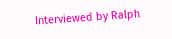Interviewed by Ralph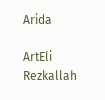Arida

ArtEli Rezkallah